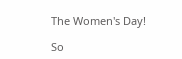The Women's Day!

So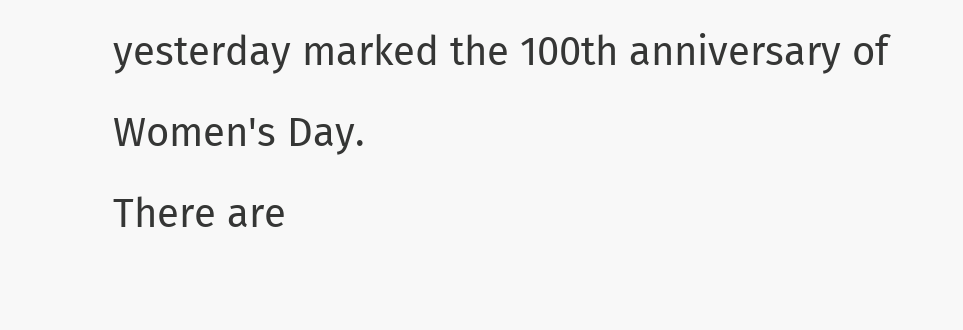yesterday marked the 100th anniversary of Women's Day.
There are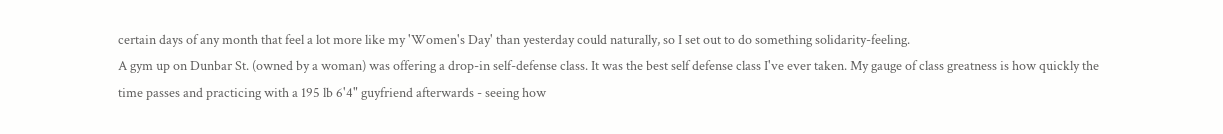certain days of any month that feel a lot more like my 'Women's Day' than yesterday could naturally, so I set out to do something solidarity-feeling.
A gym up on Dunbar St. (owned by a woman) was offering a drop-in self-defense class. It was the best self defense class I've ever taken. My gauge of class greatness is how quickly the time passes and practicing with a 195 lb 6'4" guyfriend afterwards - seeing how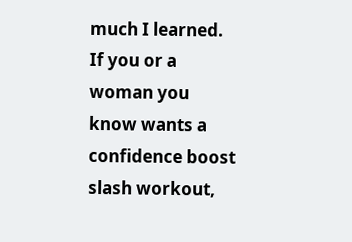much I learned.
If you or a woman you know wants a confidence boost slash workout,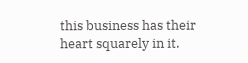this business has their heart squarely in it.